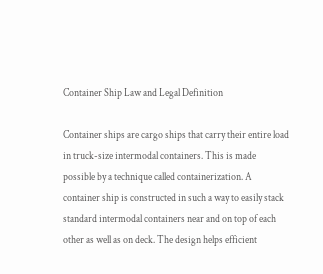Container Ship Law and Legal Definition

Container ships are cargo ships that carry their entire load in truck-size intermodal containers. This is made possible by a technique called containerization. A container ship is constructed in such a way to easily stack standard intermodal containers near and on top of each other as well as on deck. The design helps efficient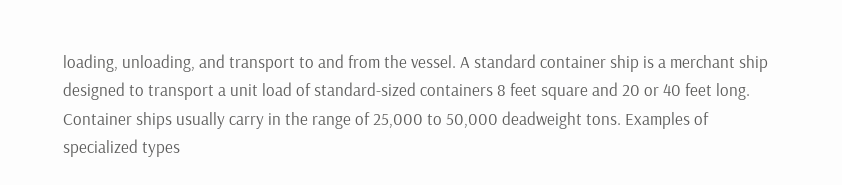loading, unloading, and transport to and from the vessel. A standard container ship is a merchant ship designed to transport a unit load of standard-sized containers 8 feet square and 20 or 40 feet long. Container ships usually carry in the range of 25,000 to 50,000 deadweight tons. Examples of specialized types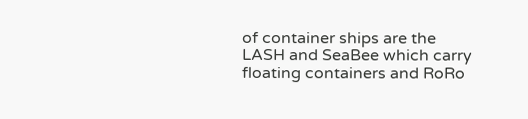of container ships are the LASH and SeaBee which carry floating containers and RoRo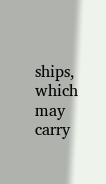ships, which may carry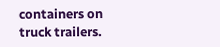containers on truck trailers.